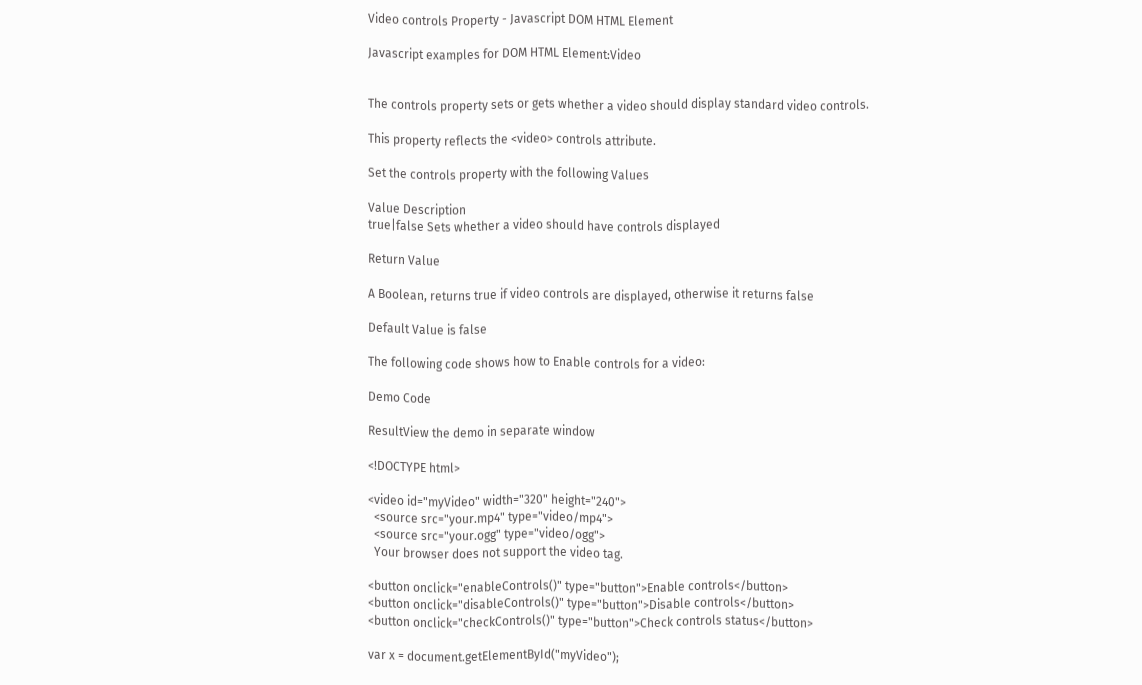Video controls Property - Javascript DOM HTML Element

Javascript examples for DOM HTML Element:Video


The controls property sets or gets whether a video should display standard video controls.

This property reflects the <video> controls attribute.

Set the controls property with the following Values

Value Description
true|false Sets whether a video should have controls displayed

Return Value

A Boolean, returns true if video controls are displayed, otherwise it returns false

Default Value is false

The following code shows how to Enable controls for a video:

Demo Code

ResultView the demo in separate window

<!DOCTYPE html>

<video id="myVideo" width="320" height="240">
  <source src="your.mp4" type="video/mp4">
  <source src="your.ogg" type="video/ogg">
  Your browser does not support the video tag.

<button onclick="enableControls()" type="button">Enable controls</button>
<button onclick="disableControls()" type="button">Disable controls</button>
<button onclick="checkControls()" type="button">Check controls status</button>

var x = document.getElementById("myVideo");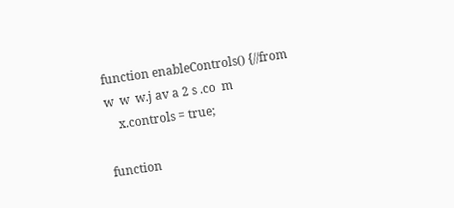function enableControls() {//from w  w  w.j av a 2 s .co  m
    x.controls = true;

function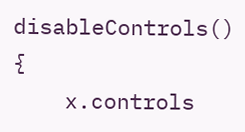disableControls() {
    x.controls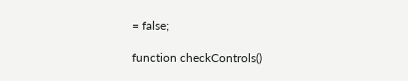= false;

function checkControls()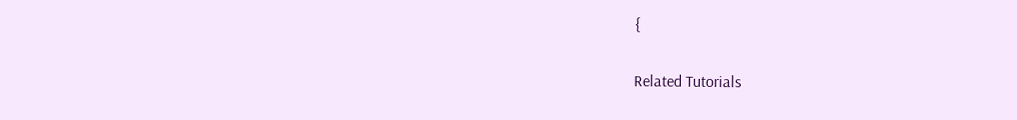{


Related Tutorials